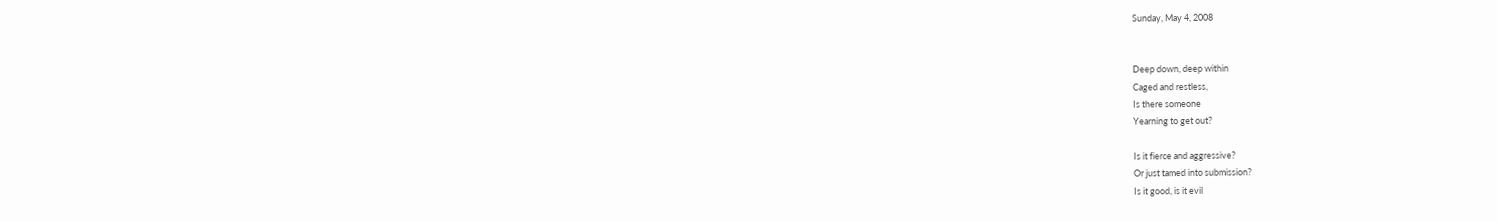Sunday, May 4, 2008


Deep down, deep within
Caged and restless,
Is there someone
Yearning to get out?

Is it fierce and aggressive?
Or just tamed into submission?
Is it good, is it evil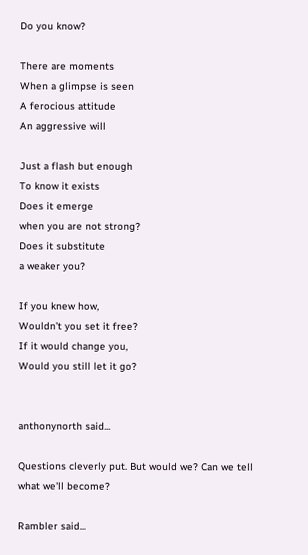Do you know?

There are moments
When a glimpse is seen
A ferocious attitude
An aggressive will

Just a flash but enough
To know it exists
Does it emerge
when you are not strong?
Does it substitute
a weaker you?

If you knew how,
Wouldn’t you set it free?
If it would change you,
Would you still let it go?


anthonynorth said...

Questions cleverly put. But would we? Can we tell what we'll become?

Rambler said...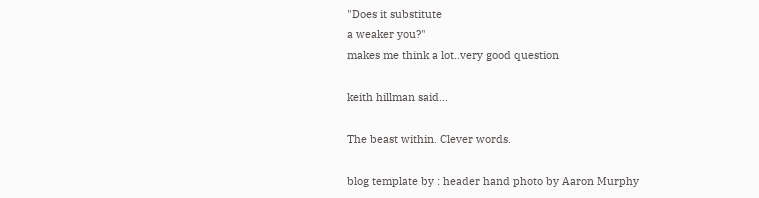"Does it substitute
a weaker you?"
makes me think a lot..very good question

keith hillman said...

The beast within. Clever words.

blog template by : header hand photo by Aaron Murphy